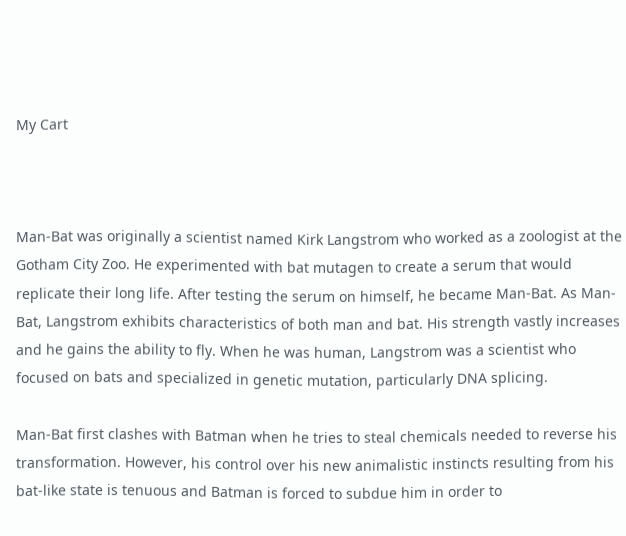My Cart



Man-Bat was originally a scientist named Kirk Langstrom who worked as a zoologist at the Gotham City Zoo. He experimented with bat mutagen to create a serum that would replicate their long life. After testing the serum on himself, he became Man-Bat. As Man-Bat, Langstrom exhibits characteristics of both man and bat. His strength vastly increases and he gains the ability to fly. When he was human, Langstrom was a scientist who focused on bats and specialized in genetic mutation, particularly DNA splicing.

Man-Bat first clashes with Batman when he tries to steal chemicals needed to reverse his transformation. However, his control over his new animalistic instincts resulting from his bat-like state is tenuous and Batman is forced to subdue him in order to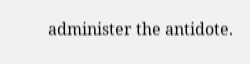administer the antidote.